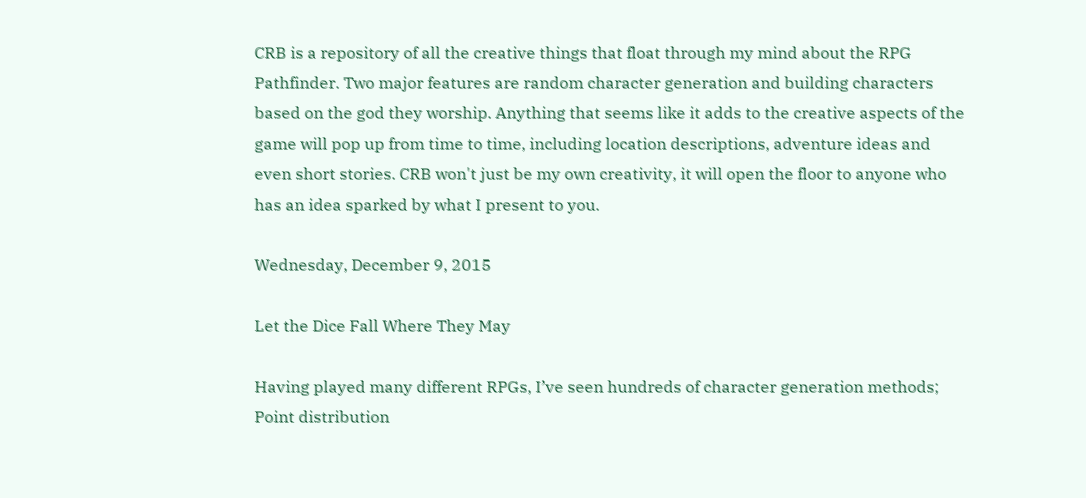CRB is a repository of all the creative things that float through my mind about the RPG Pathfinder. Two major features are random character generation and building characters based on the god they worship. Anything that seems like it adds to the creative aspects of the game will pop up from time to time, including location descriptions, adventure ideas and even short stories. CRB won't just be my own creativity, it will open the floor to anyone who has an idea sparked by what I present to you.

Wednesday, December 9, 2015

Let the Dice Fall Where They May

Having played many different RPGs, I’ve seen hundreds of character generation methods; Point distribution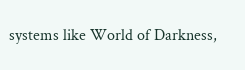systems like World of Darkness,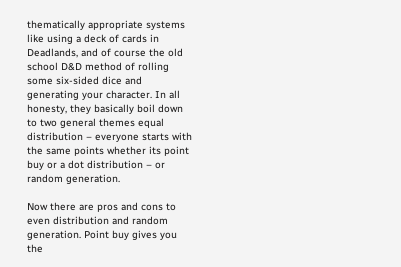thematically appropriate systems like using a deck of cards in Deadlands, and of course the old school D&D method of rolling some six-sided dice and generating your character. In all honesty, they basically boil down to two general themes equal distribution – everyone starts with the same points whether its point buy or a dot distribution – or random generation.

Now there are pros and cons to even distribution and random generation. Point buy gives you the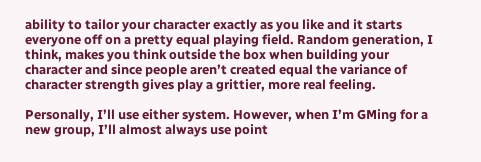ability to tailor your character exactly as you like and it starts everyone off on a pretty equal playing field. Random generation, I think, makes you think outside the box when building your character and since people aren’t created equal the variance of character strength gives play a grittier, more real feeling.

Personally, I’ll use either system. However, when I’m GMing for a new group, I’ll almost always use point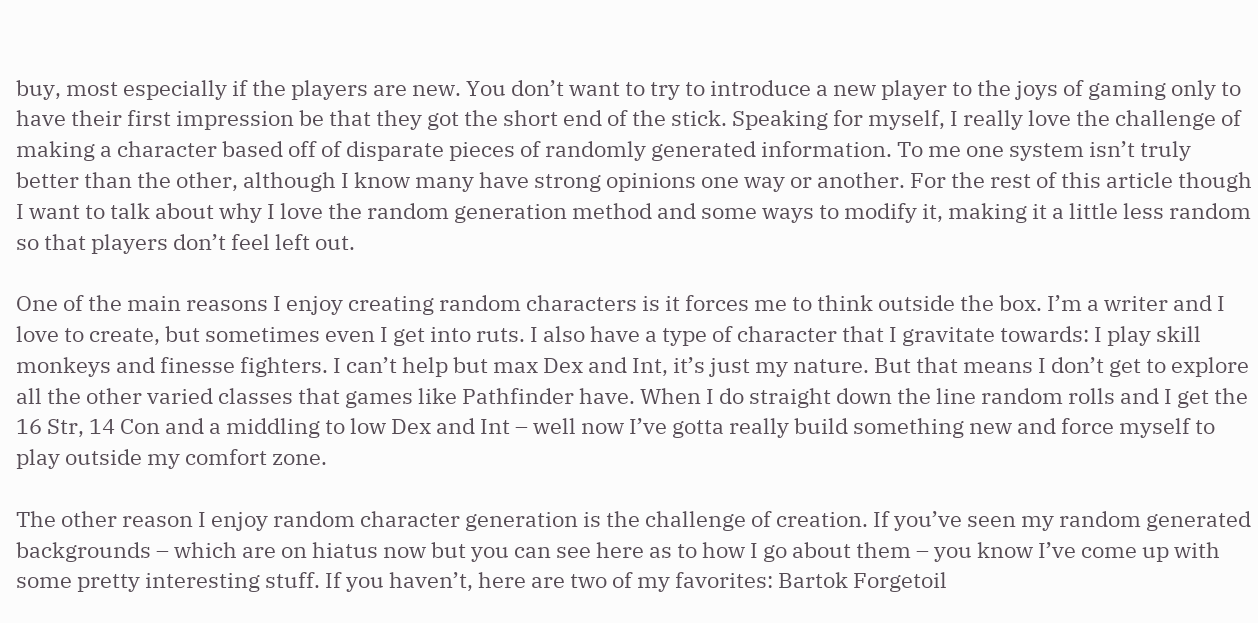buy, most especially if the players are new. You don’t want to try to introduce a new player to the joys of gaming only to have their first impression be that they got the short end of the stick. Speaking for myself, I really love the challenge of making a character based off of disparate pieces of randomly generated information. To me one system isn’t truly better than the other, although I know many have strong opinions one way or another. For the rest of this article though I want to talk about why I love the random generation method and some ways to modify it, making it a little less random so that players don’t feel left out.

One of the main reasons I enjoy creating random characters is it forces me to think outside the box. I’m a writer and I love to create, but sometimes even I get into ruts. I also have a type of character that I gravitate towards: I play skill monkeys and finesse fighters. I can’t help but max Dex and Int, it’s just my nature. But that means I don’t get to explore all the other varied classes that games like Pathfinder have. When I do straight down the line random rolls and I get the 16 Str, 14 Con and a middling to low Dex and Int – well now I’ve gotta really build something new and force myself to play outside my comfort zone.

The other reason I enjoy random character generation is the challenge of creation. If you’ve seen my random generated backgrounds – which are on hiatus now but you can see here as to how I go about them – you know I’ve come up with some pretty interesting stuff. If you haven’t, here are two of my favorites: Bartok Forgetoil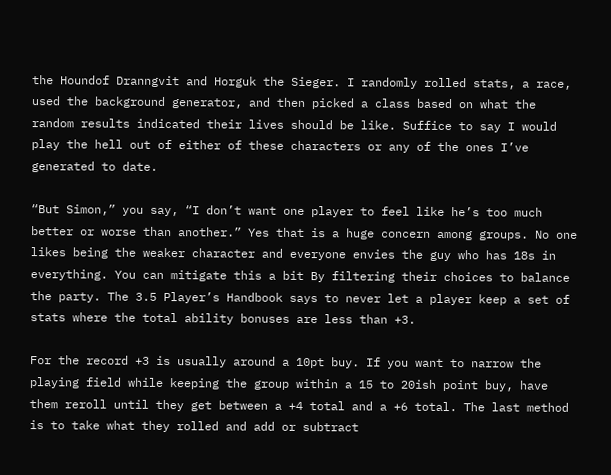the Houndof Dranngvit and Horguk the Sieger. I randomly rolled stats, a race, used the background generator, and then picked a class based on what the random results indicated their lives should be like. Suffice to say I would play the hell out of either of these characters or any of the ones I’ve generated to date.

“But Simon,” you say, “I don’t want one player to feel like he’s too much better or worse than another.” Yes that is a huge concern among groups. No one likes being the weaker character and everyone envies the guy who has 18s in everything. You can mitigate this a bit By filtering their choices to balance the party. The 3.5 Player’s Handbook says to never let a player keep a set of stats where the total ability bonuses are less than +3.

For the record +3 is usually around a 10pt buy. If you want to narrow the playing field while keeping the group within a 15 to 20ish point buy, have them reroll until they get between a +4 total and a +6 total. The last method is to take what they rolled and add or subtract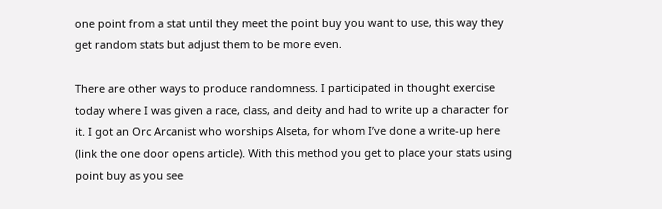one point from a stat until they meet the point buy you want to use, this way they get random stats but adjust them to be more even.

There are other ways to produce randomness. I participated in thought exercise today where I was given a race, class, and deity and had to write up a character for it. I got an Orc Arcanist who worships Alseta, for whom I’ve done a write-up here (link the one door opens article). With this method you get to place your stats using point buy as you see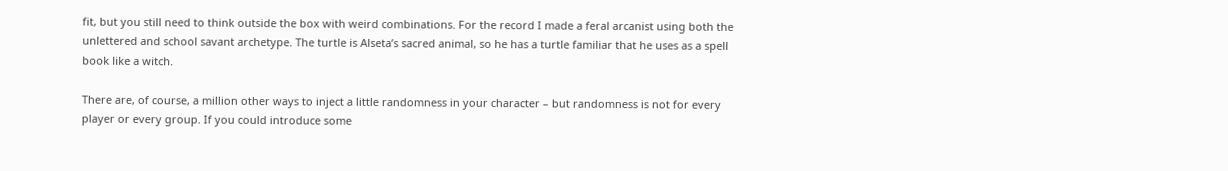fit, but you still need to think outside the box with weird combinations. For the record I made a feral arcanist using both the unlettered and school savant archetype. The turtle is Alseta’s sacred animal, so he has a turtle familiar that he uses as a spell book like a witch.

There are, of course, a million other ways to inject a little randomness in your character – but randomness is not for every player or every group. If you could introduce some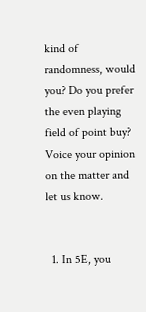kind of randomness, would you? Do you prefer the even playing field of point buy? Voice your opinion on the matter and let us know.


  1. In 5E, you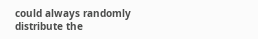could always randomly distribute the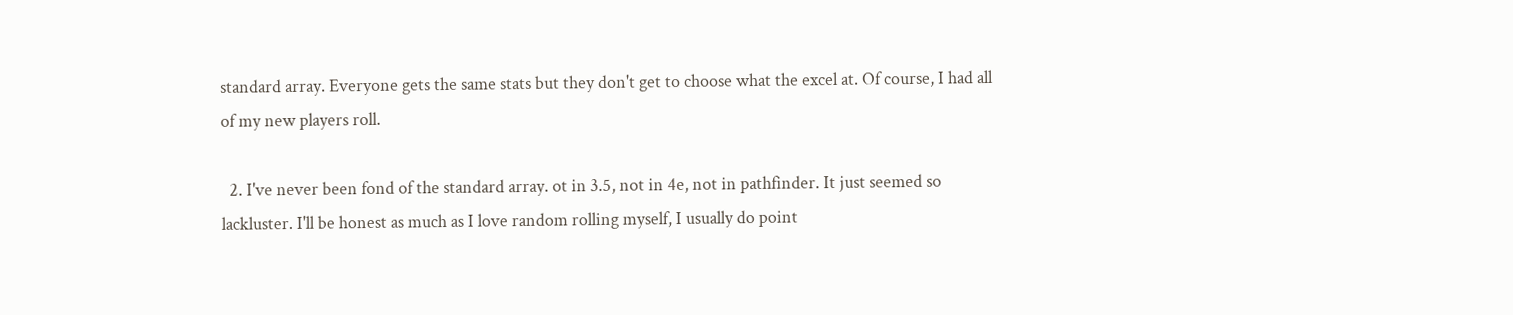standard array. Everyone gets the same stats but they don't get to choose what the excel at. Of course, I had all of my new players roll.

  2. I've never been fond of the standard array. ot in 3.5, not in 4e, not in pathfinder. It just seemed so lackluster. I'll be honest as much as I love random rolling myself, I usually do point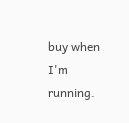buy when I'm running.